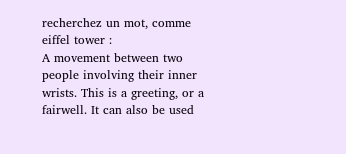recherchez un mot, comme eiffel tower :
A movement between two people involving their inner wrists. This is a greeting, or a fairwell. It can also be used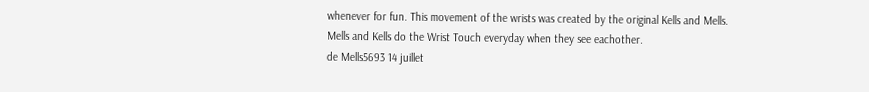whenever for fun. This movement of the wrists was created by the original Kells and Mells.
Mells and Kells do the Wrist Touch everyday when they see eachother.
de Mells5693 14 juillet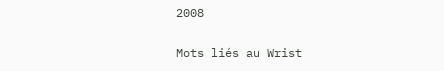2008

Mots liés au Wrist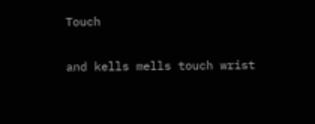Touch

and kells mells touch wrist